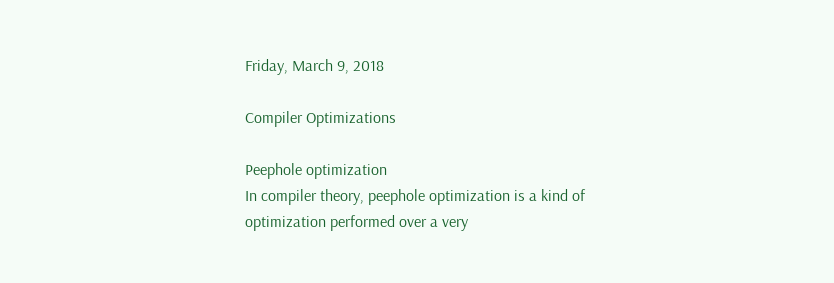Friday, March 9, 2018

Compiler Optimizations

Peephole optimization
In compiler theory, peephole optimization is a kind of optimization performed over a very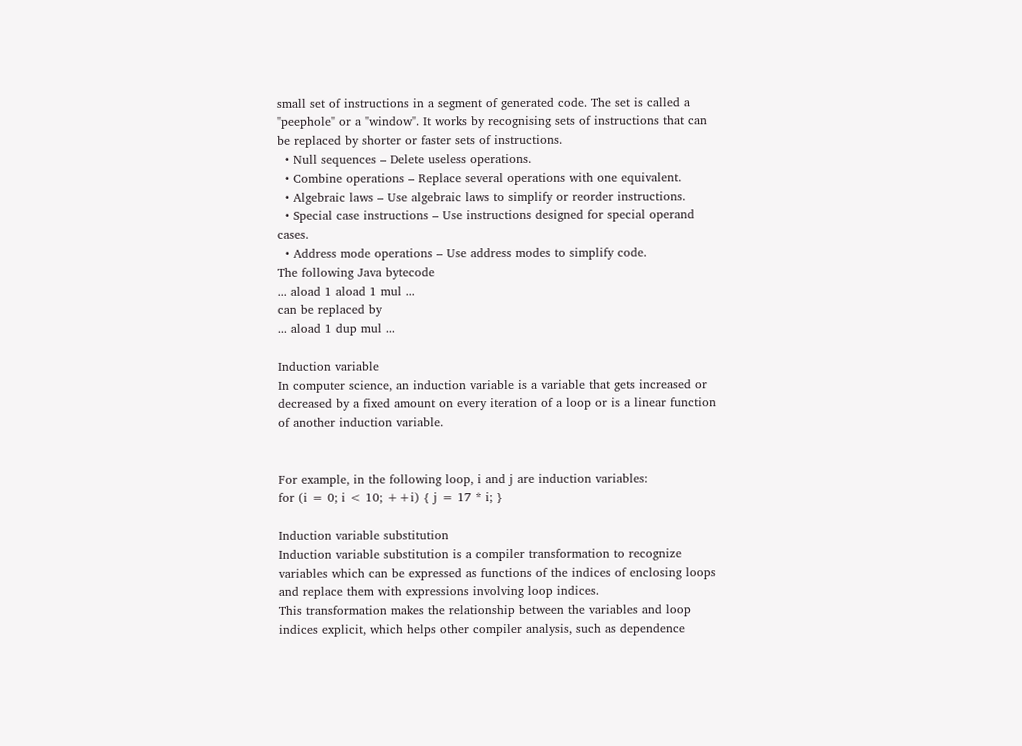small set of instructions in a segment of generated code. The set is called a "peephole" or a "window". It works by recognising sets of instructions that can be replaced by shorter or faster sets of instructions.
  • Null sequences – Delete useless operations.
  • Combine operations – Replace several operations with one equivalent.
  • Algebraic laws – Use algebraic laws to simplify or reorder instructions.
  • Special case instructions – Use instructions designed for special operand cases.
  • Address mode operations – Use address modes to simplify code.
The following Java bytecode
... aload 1 aload 1 mul ...
can be replaced by
... aload 1 dup mul ...

Induction variable
In computer science, an induction variable is a variable that gets increased or decreased by a fixed amount on every iteration of a loop or is a linear function of another induction variable.


For example, in the following loop, i and j are induction variables:
for (i = 0; i < 10; ++i) { j = 17 * i; }

Induction variable substitution
Induction variable substitution is a compiler transformation to recognize variables which can be expressed as functions of the indices of enclosing loops and replace them with expressions involving loop indices.
This transformation makes the relationship between the variables and loop indices explicit, which helps other compiler analysis, such as dependence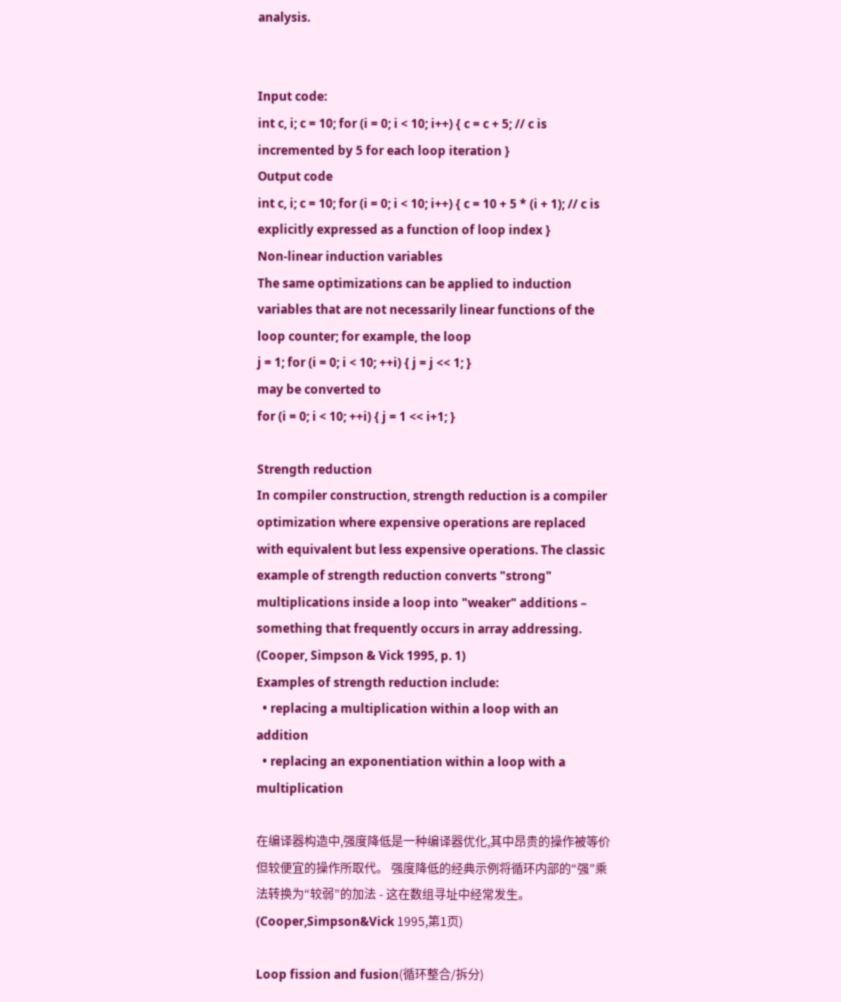analysis.


Input code:
int c, i; c = 10; for (i = 0; i < 10; i++) { c = c + 5; // c is incremented by 5 for each loop iteration }
Output code
int c, i; c = 10; for (i = 0; i < 10; i++) { c = 10 + 5 * (i + 1); // c is explicitly expressed as a function of loop index }
Non-linear induction variables
The same optimizations can be applied to induction variables that are not necessarily linear functions of the loop counter; for example, the loop
j = 1; for (i = 0; i < 10; ++i) { j = j << 1; }
may be converted to
for (i = 0; i < 10; ++i) { j = 1 << i+1; }

Strength reduction
In compiler construction, strength reduction is a compiler optimization where expensive operations are replaced with equivalent but less expensive operations. The classic example of strength reduction converts "strong" multiplications inside a loop into "weaker" additions – something that frequently occurs in array addressing. (Cooper, Simpson & Vick 1995, p. 1)
Examples of strength reduction include:
  • replacing a multiplication within a loop with an addition
  • replacing an exponentiation within a loop with a multiplication

在编译器构造中,强度降低是一种编译器优化,其中昂贵的操作被等价但较便宜的操作所取代。 强度降低的经典示例将循环内部的“强”乘法转换为“较弱”的加法 - 这在数组寻址中经常发生。 (Cooper,Simpson&Vick 1995,第1页)

Loop fission and fusion(循环整合/拆分)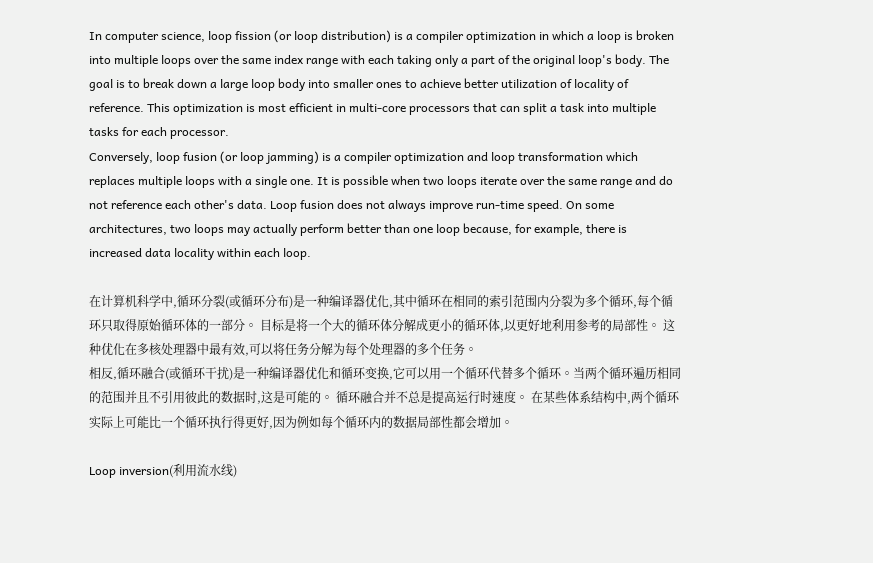In computer science, loop fission (or loop distribution) is a compiler optimization in which a loop is broken into multiple loops over the same index range with each taking only a part of the original loop's body. The goal is to break down a large loop body into smaller ones to achieve better utilization of locality of reference. This optimization is most efficient in multi-core processors that can split a task into multiple tasks for each processor.
Conversely, loop fusion (or loop jamming) is a compiler optimization and loop transformation which replaces multiple loops with a single one. It is possible when two loops iterate over the same range and do not reference each other's data. Loop fusion does not always improve run-time speed. On some architectures, two loops may actually perform better than one loop because, for example, there is increased data locality within each loop.

在计算机科学中,循环分裂(或循环分布)是一种编译器优化,其中循环在相同的索引范围内分裂为多个循环,每个循环只取得原始循环体的一部分。 目标是将一个大的循环体分解成更小的循环体,以更好地利用参考的局部性。 这种优化在多核处理器中最有效,可以将任务分解为每个处理器的多个任务。
相反,循环融合(或循环干扰)是一种编译器优化和循环变换,它可以用一个循环代替多个循环。当两个循环遍历相同的范围并且不引用彼此的数据时,这是可能的。 循环融合并不总是提高运行时速度。 在某些体系结构中,两个循环实际上可能比一个循环执行得更好,因为例如每个循环内的数据局部性都会增加。

Loop inversion(利用流水线)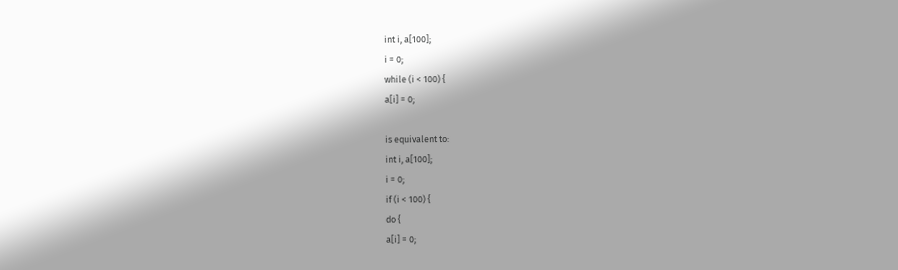int i, a[100];
i = 0;
while (i < 100) {
a[i] = 0;

is equivalent to:
int i, a[100];
i = 0;
if (i < 100) {
do {
a[i] = 0;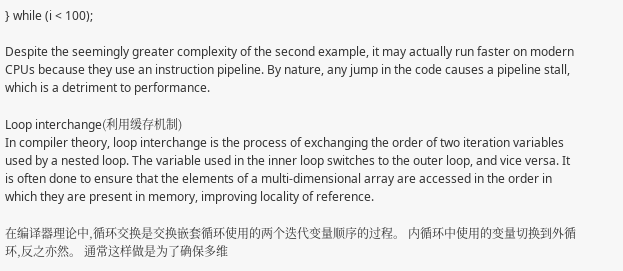} while (i < 100);

Despite the seemingly greater complexity of the second example, it may actually run faster on modern CPUs because they use an instruction pipeline. By nature, any jump in the code causes a pipeline stall, which is a detriment to performance.

Loop interchange(利用缓存机制)
In compiler theory, loop interchange is the process of exchanging the order of two iteration variables used by a nested loop. The variable used in the inner loop switches to the outer loop, and vice versa. It is often done to ensure that the elements of a multi-dimensional array are accessed in the order in which they are present in memory, improving locality of reference.

在编译器理论中,循环交换是交换嵌套循环使用的两个迭代变量顺序的过程。 内循环中使用的变量切换到外循环,反之亦然。 通常这样做是为了确保多维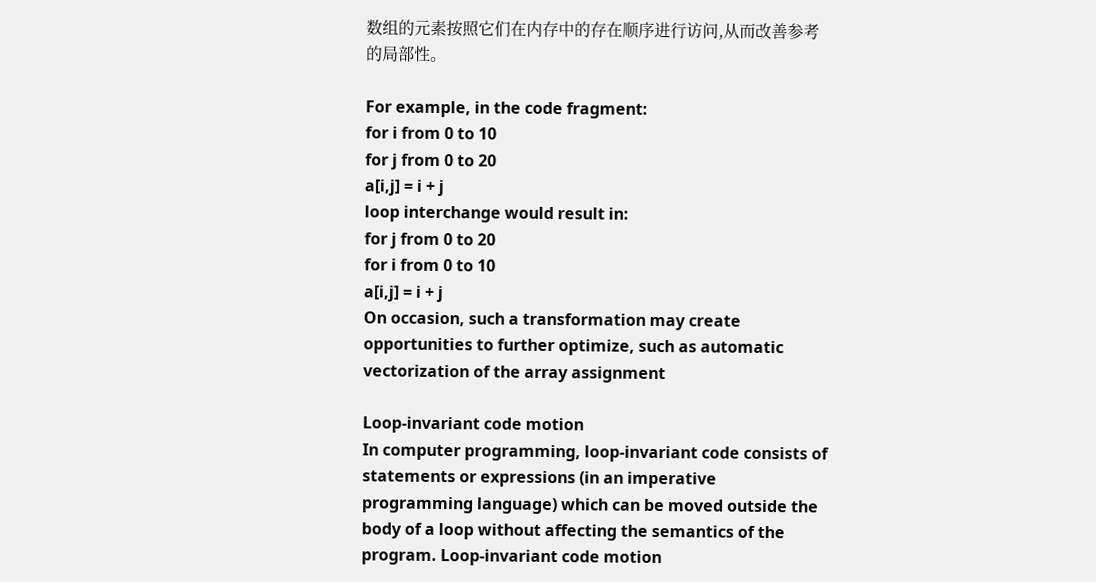数组的元素按照它们在内存中的存在顺序进行访问,从而改善参考的局部性。

For example, in the code fragment:
for i from 0 to 10
for j from 0 to 20
a[i,j] = i + j
loop interchange would result in:
for j from 0 to 20
for i from 0 to 10
a[i,j] = i + j
On occasion, such a transformation may create opportunities to further optimize, such as automatic vectorization of the array assignment

Loop-invariant code motion
In computer programming, loop-invariant code consists of statements or expressions (in an imperative programming language) which can be moved outside the body of a loop without affecting the semantics of the program. Loop-invariant code motion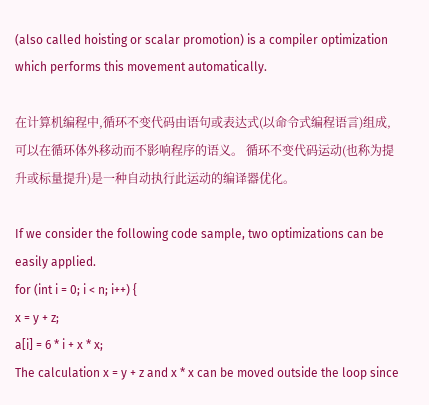(also called hoisting or scalar promotion) is a compiler optimization which performs this movement automatically.

在计算机编程中,循环不变代码由语句或表达式(以命令式编程语言)组成,可以在循环体外移动而不影响程序的语义。 循环不变代码运动(也称为提升或标量提升)是一种自动执行此运动的编译器优化。

If we consider the following code sample, two optimizations can be easily applied.
for (int i = 0; i < n; i++) {
x = y + z;
a[i] = 6 * i + x * x;
The calculation x = y + z and x * x can be moved outside the loop since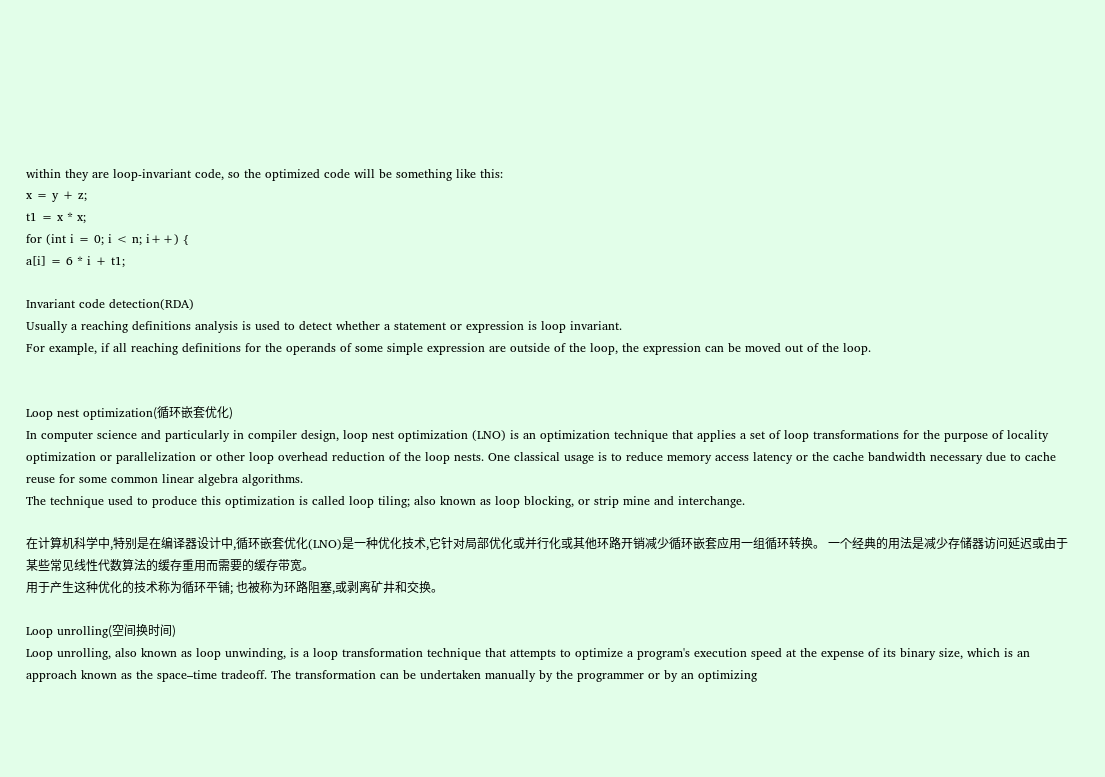within they are loop-invariant code, so the optimized code will be something like this:
x = y + z;
t1 = x * x;
for (int i = 0; i < n; i++) {
a[i] = 6 * i + t1;

Invariant code detection(RDA)
Usually a reaching definitions analysis is used to detect whether a statement or expression is loop invariant.
For example, if all reaching definitions for the operands of some simple expression are outside of the loop, the expression can be moved out of the loop.


Loop nest optimization(循环嵌套优化)
In computer science and particularly in compiler design, loop nest optimization (LNO) is an optimization technique that applies a set of loop transformations for the purpose of locality optimization or parallelization or other loop overhead reduction of the loop nests. One classical usage is to reduce memory access latency or the cache bandwidth necessary due to cache reuse for some common linear algebra algorithms.
The technique used to produce this optimization is called loop tiling; also known as loop blocking, or strip mine and interchange.

在计算机科学中,特别是在编译器设计中,循环嵌套优化(LNO)是一种优化技术,它针对局部优化或并行化或其他环路开销减少循环嵌套应用一组循环转换。 一个经典的用法是减少存储器访问延迟或由于某些常见线性代数算法的缓存重用而需要的缓存带宽。
用于产生这种优化的技术称为循环平铺; 也被称为环路阻塞,或剥离矿井和交换。

Loop unrolling(空间换时间)
Loop unrolling, also known as loop unwinding, is a loop transformation technique that attempts to optimize a program's execution speed at the expense of its binary size, which is an approach known as the space–time tradeoff. The transformation can be undertaken manually by the programmer or by an optimizing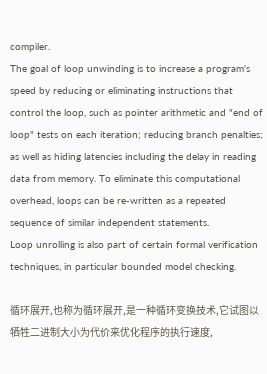compiler.
The goal of loop unwinding is to increase a program's speed by reducing or eliminating instructions that control the loop, such as pointer arithmetic and "end of loop" tests on each iteration; reducing branch penalties; as well as hiding latencies including the delay in reading data from memory. To eliminate this computational overhead, loops can be re-written as a repeated sequence of similar independent statements.
Loop unrolling is also part of certain formal verification techniques, in particular bounded model checking.

循环展开,也称为循环展开,是一种循环变换技术,它试图以牺牲二进制大小为代价来优化程序的执行速度,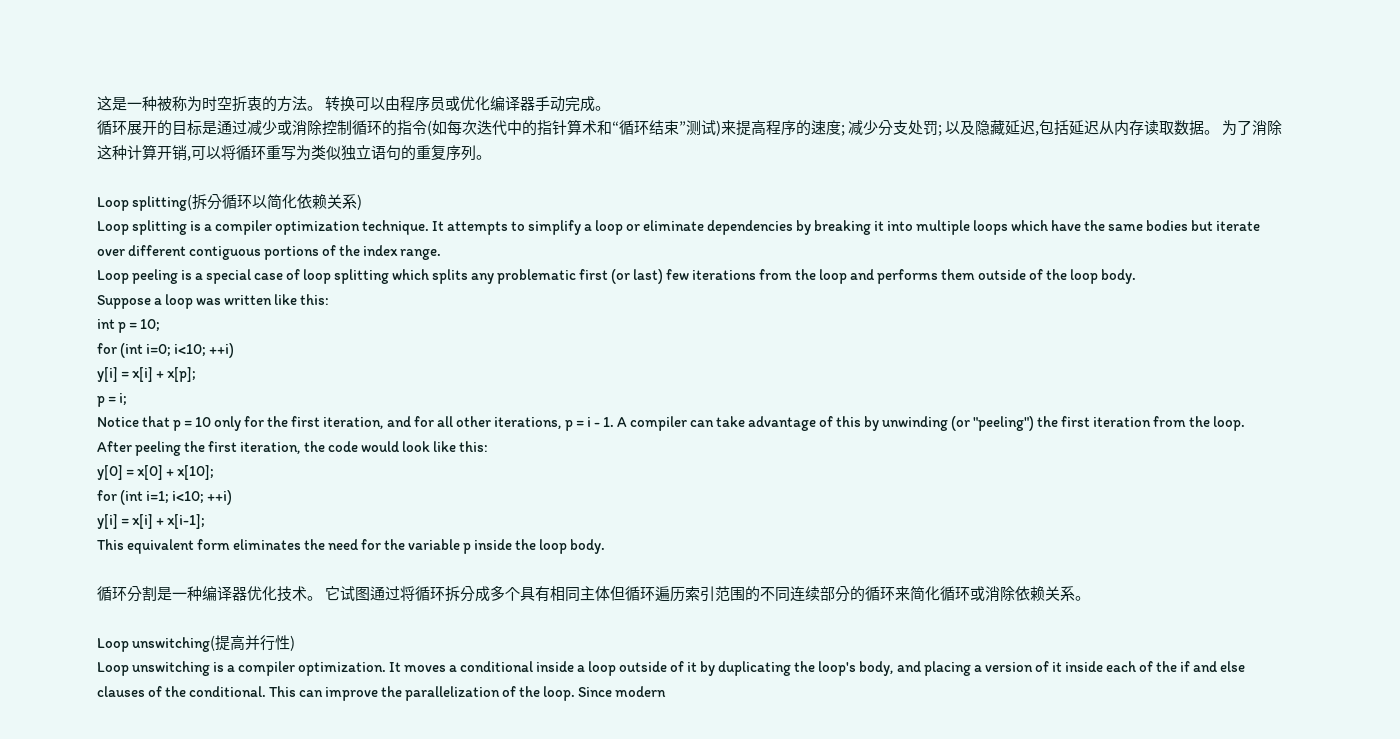这是一种被称为时空折衷的方法。 转换可以由程序员或优化编译器手动完成。
循环展开的目标是通过减少或消除控制循环的指令(如每次迭代中的指针算术和“循环结束”测试)来提高程序的速度; 减少分支处罚; 以及隐藏延迟,包括延迟从内存读取数据。 为了消除这种计算开销,可以将循环重写为类似独立语句的重复序列。

Loop splitting(拆分循环以简化依赖关系)
Loop splitting is a compiler optimization technique. It attempts to simplify a loop or eliminate dependencies by breaking it into multiple loops which have the same bodies but iterate over different contiguous portions of the index range.
Loop peeling is a special case of loop splitting which splits any problematic first (or last) few iterations from the loop and performs them outside of the loop body.
Suppose a loop was written like this:
int p = 10;
for (int i=0; i<10; ++i)
y[i] = x[i] + x[p];
p = i;
Notice that p = 10 only for the first iteration, and for all other iterations, p = i - 1. A compiler can take advantage of this by unwinding (or "peeling") the first iteration from the loop.
After peeling the first iteration, the code would look like this:
y[0] = x[0] + x[10];
for (int i=1; i<10; ++i)
y[i] = x[i] + x[i-1];
This equivalent form eliminates the need for the variable p inside the loop body.

循环分割是一种编译器优化技术。 它试图通过将循环拆分成多个具有相同主体但循环遍历索引范围的不同连续部分的循环来简化循环或消除依赖关系。

Loop unswitching(提高并行性)
Loop unswitching is a compiler optimization. It moves a conditional inside a loop outside of it by duplicating the loop's body, and placing a version of it inside each of the if and else clauses of the conditional. This can improve the parallelization of the loop. Since modern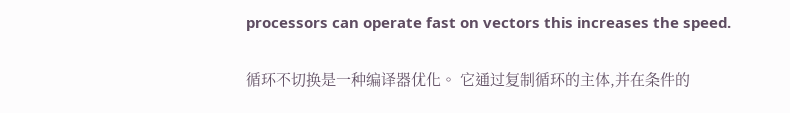processors can operate fast on vectors this increases the speed.

循环不切换是一种编译器优化。 它通过复制循环的主体,并在条件的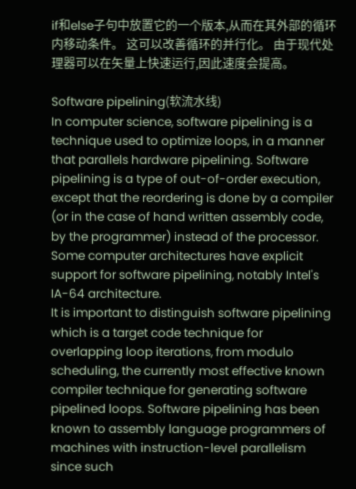if和else子句中放置它的一个版本,从而在其外部的循环内移动条件。 这可以改善循环的并行化。 由于现代处理器可以在矢量上快速运行,因此速度会提高。

Software pipelining(软流水线)
In computer science, software pipelining is a technique used to optimize loops, in a manner that parallels hardware pipelining. Software pipelining is a type of out-of-order execution, except that the reordering is done by a compiler (or in the case of hand written assembly code, by the programmer) instead of the processor. Some computer architectures have explicit support for software pipelining, notably Intel's IA-64 architecture.
It is important to distinguish software pipelining which is a target code technique for overlapping loop iterations, from modulo scheduling, the currently most effective known compiler technique for generating software pipelined loops. Software pipelining has been known to assembly language programmers of machines with instruction-level parallelism since such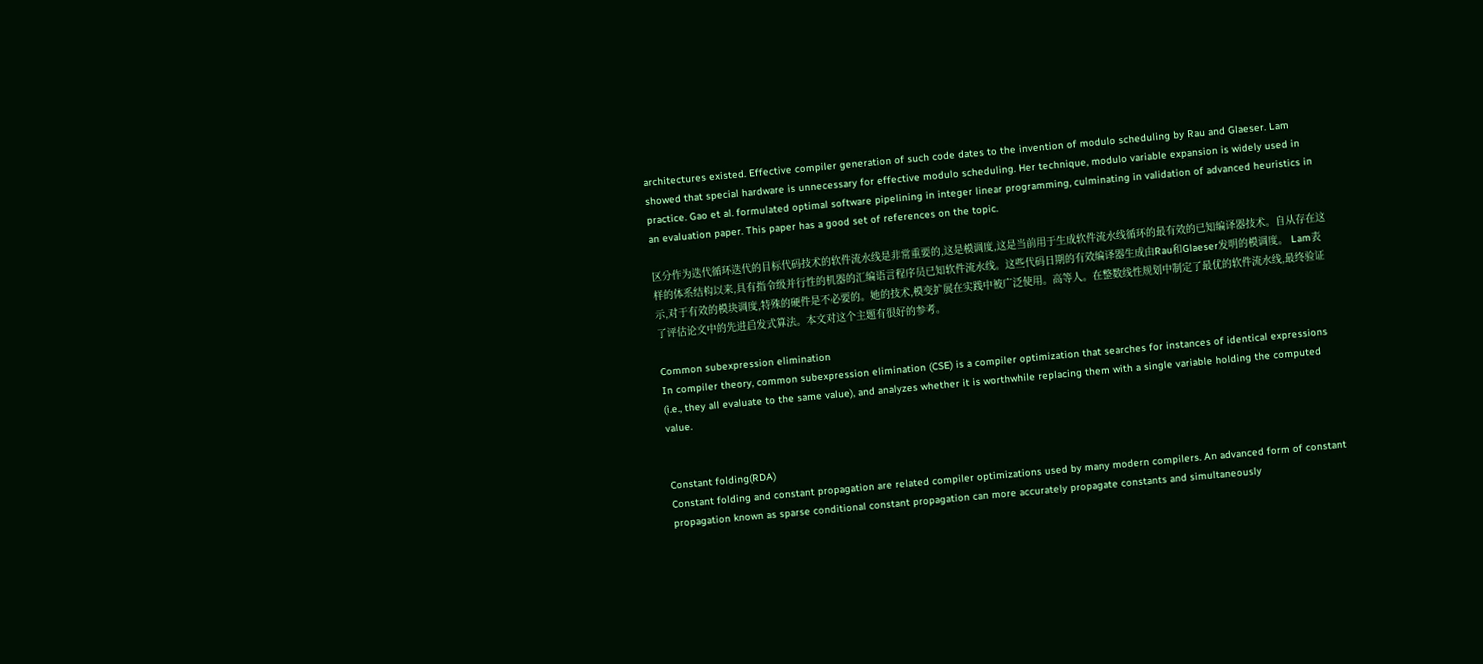architectures existed. Effective compiler generation of such code dates to the invention of modulo scheduling by Rau and Glaeser. Lam showed that special hardware is unnecessary for effective modulo scheduling. Her technique, modulo variable expansion is widely used in practice. Gao et al. formulated optimal software pipelining in integer linear programming, culminating in validation of advanced heuristics in an evaluation paper. This paper has a good set of references on the topic.

区分作为迭代循环迭代的目标代码技术的软件流水线是非常重要的,这是模调度,这是当前用于生成软件流水线循环的最有效的已知编译器技术。自从存在这样的体系结构以来,具有指令级并行性的机器的汇编语言程序员已知软件流水线。这些代码日期的有效编译器生成由Rau和Glaeser发明的模调度。 Lam表示,对于有效的模块调度,特殊的硬件是不必要的。她的技术,模变扩展在实践中被广泛使用。高等人。在整数线性规划中制定了最优的软件流水线,最终验证了评估论文中的先进启发式算法。本文对这个主题有很好的参考。

Common subexpression elimination
In compiler theory, common subexpression elimination (CSE) is a compiler optimization that searches for instances of identical expressions (i.e., they all evaluate to the same value), and analyzes whether it is worthwhile replacing them with a single variable holding the computed value.


Constant folding(RDA)
Constant folding and constant propagation are related compiler optimizations used by many modern compilers. An advanced form of constant propagation known as sparse conditional constant propagation can more accurately propagate constants and simultaneously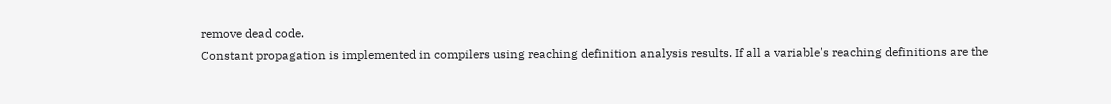remove dead code.
Constant propagation is implemented in compilers using reaching definition analysis results. If all a variable's reaching definitions are the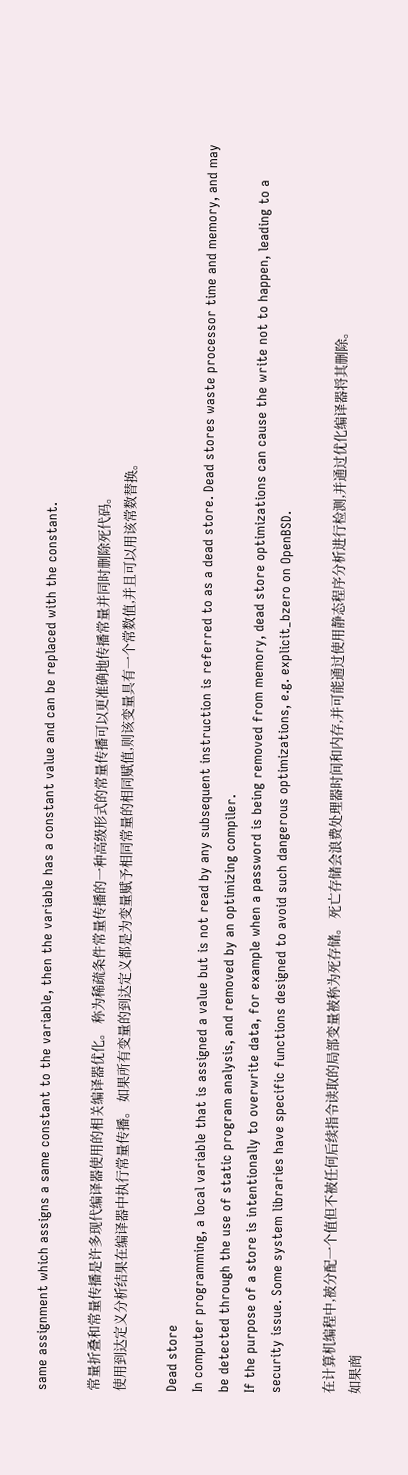same assignment which assigns a same constant to the variable, then the variable has a constant value and can be replaced with the constant.

常量折叠和常量传播是许多现代编译器使用的相关编译器优化。 称为稀疏条件常量传播的一种高级形式的常量传播可以更准确地传播常量并同时删除死代码。
使用到达定义分析结果在编译器中执行常量传播。 如果所有变量的到达定义都是为变量赋予相同常量的相同赋值,则该变量具有一个常数值,并且可以用该常数替换。

Dead store
In computer programming, a local variable that is assigned a value but is not read by any subsequent instruction is referred to as a dead store. Dead stores waste processor time and memory, and may be detected through the use of static program analysis, and removed by an optimizing compiler.
If the purpose of a store is intentionally to overwrite data, for example when a password is being removed from memory, dead store optimizations can cause the write not to happen, leading to a security issue. Some system libraries have specific functions designed to avoid such dangerous optimizations, e.g. explicit_bzero on OpenBSD.

在计算机编程中,被分配一个值但不被任何后续指令读取的局部变量被称为死存储。 死亡存储会浪费处理器时间和内存,并可能通过使用静态程序分析进行检测,并通过优化编译器将其删除。
如果商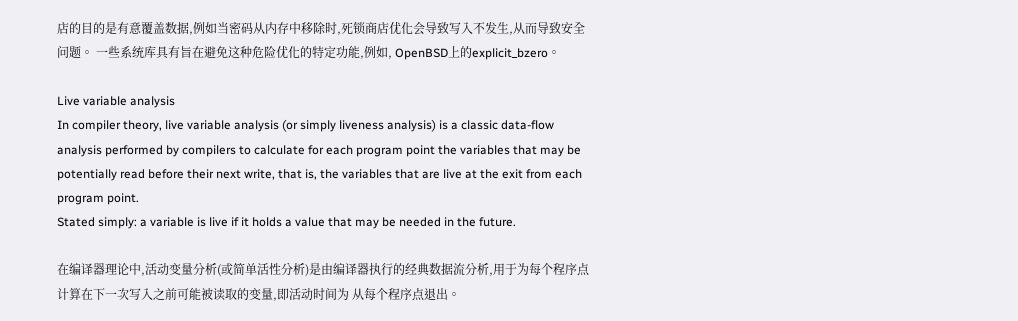店的目的是有意覆盖数据,例如当密码从内存中移除时,死锁商店优化会导致写入不发生,从而导致安全问题。 一些系统库具有旨在避免这种危险优化的特定功能,例如, OpenBSD上的explicit_bzero。

Live variable analysis
In compiler theory, live variable analysis (or simply liveness analysis) is a classic data-flow analysis performed by compilers to calculate for each program point the variables that may be potentially read before their next write, that is, the variables that are live at the exit from each program point.
Stated simply: a variable is live if it holds a value that may be needed in the future.

在编译器理论中,活动变量分析(或简单活性分析)是由编译器执行的经典数据流分析,用于为每个程序点计算在下一次写入之前可能被读取的变量,即活动时间为 从每个程序点退出。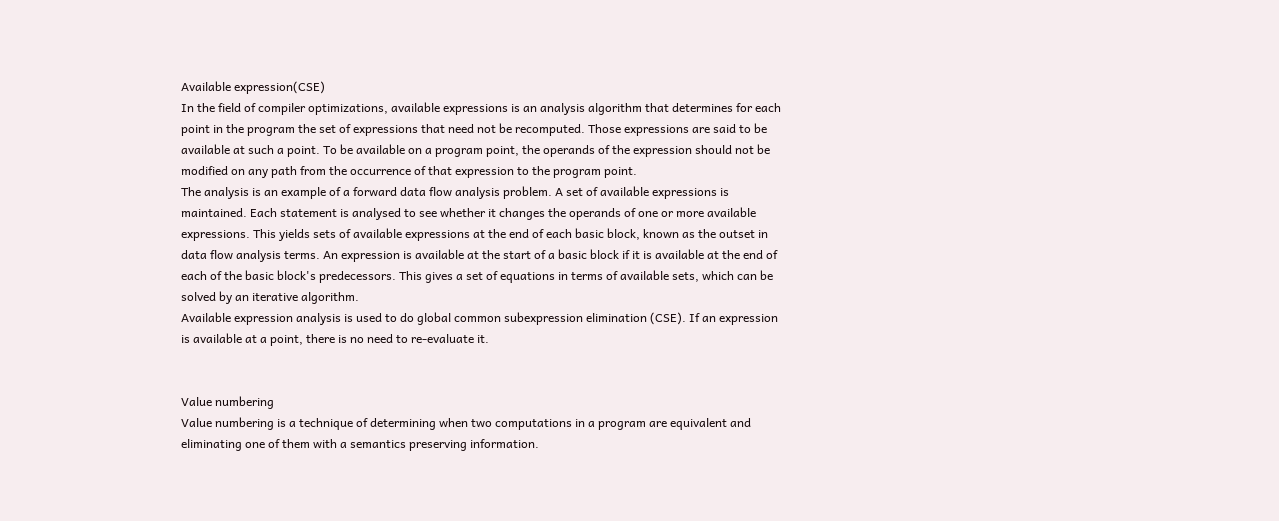Available expression(CSE)
In the field of compiler optimizations, available expressions is an analysis algorithm that determines for each point in the program the set of expressions that need not be recomputed. Those expressions are said to be available at such a point. To be available on a program point, the operands of the expression should not be modified on any path from the occurrence of that expression to the program point.
The analysis is an example of a forward data flow analysis problem. A set of available expressions is maintained. Each statement is analysed to see whether it changes the operands of one or more available expressions. This yields sets of available expressions at the end of each basic block, known as the outset in data flow analysis terms. An expression is available at the start of a basic block if it is available at the end of each of the basic block's predecessors. This gives a set of equations in terms of available sets, which can be solved by an iterative algorithm.
Available expression analysis is used to do global common subexpression elimination (CSE). If an expression is available at a point, there is no need to re-evaluate it.


Value numbering
Value numbering is a technique of determining when two computations in a program are equivalent and eliminating one of them with a semantics preserving information.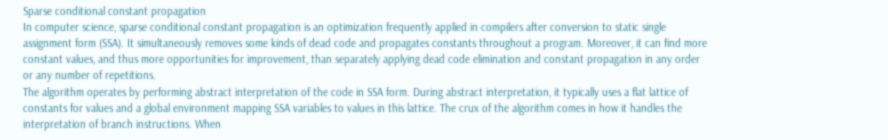Sparse conditional constant propagation
In computer science, sparse conditional constant propagation is an optimization frequently applied in compilers after conversion to static single assignment form (SSA). It simultaneously removes some kinds of dead code and propagates constants throughout a program. Moreover, it can find more constant values, and thus more opportunities for improvement, than separately applying dead code elimination and constant propagation in any order or any number of repetitions.
The algorithm operates by performing abstract interpretation of the code in SSA form. During abstract interpretation, it typically uses a flat lattice of constants for values and a global environment mapping SSA variables to values in this lattice. The crux of the algorithm comes in how it handles the interpretation of branch instructions. When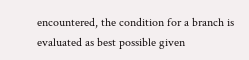encountered, the condition for a branch is evaluated as best possible given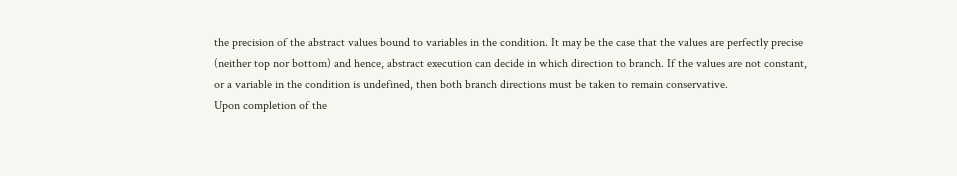the precision of the abstract values bound to variables in the condition. It may be the case that the values are perfectly precise (neither top nor bottom) and hence, abstract execution can decide in which direction to branch. If the values are not constant, or a variable in the condition is undefined, then both branch directions must be taken to remain conservative.
Upon completion of the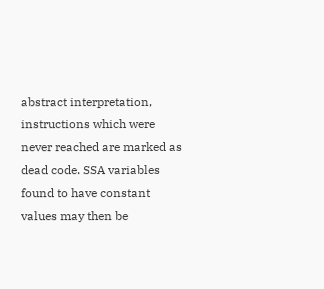abstract interpretation, instructions which were never reached are marked as dead code. SSA variables found to have constant values may then be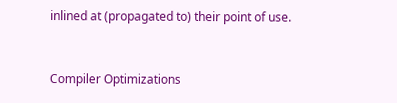inlined at (propagated to) their point of use.


Compiler Optimizations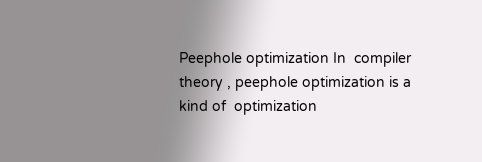Peephole optimization In  compiler theory , peephole optimization is a kind of  optimization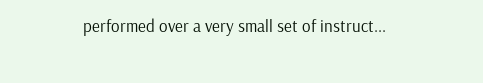performed over a very small set of instruct...